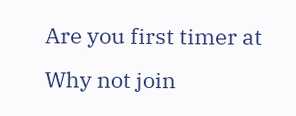Are you first timer at Why not join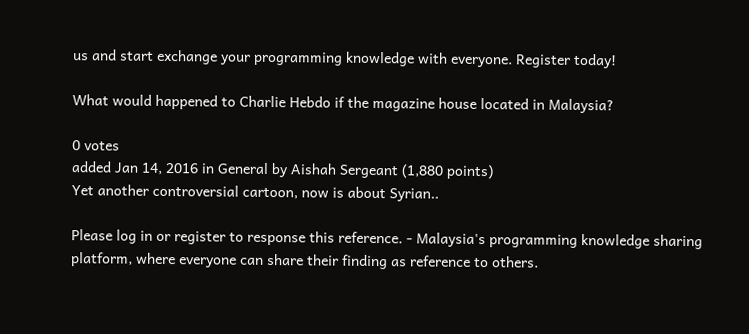us and start exchange your programming knowledge with everyone. Register today!

What would happened to Charlie Hebdo if the magazine house located in Malaysia?

0 votes
added Jan 14, 2016 in General by Aishah Sergeant (1,880 points)
Yet another controversial cartoon, now is about Syrian..

Please log in or register to response this reference. - Malaysia's programming knowledge sharing platform, where everyone can share their finding as reference to others.